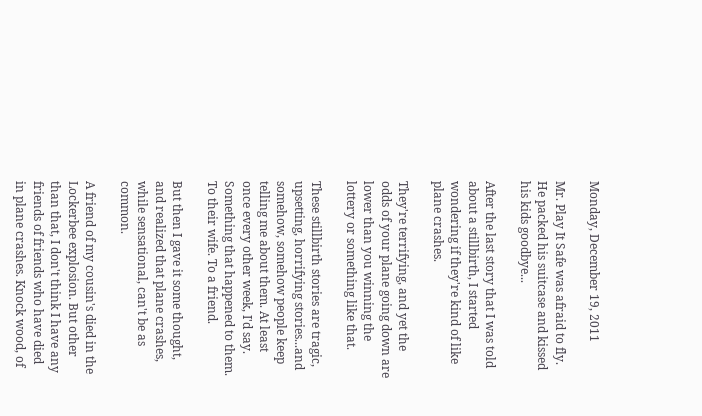Monday, December 19, 2011

Mr. Play It Safe was afraid to fly. He packed his suitcase and kissed his kids goodbye...

After the last story that I was told about a stillbirth, I started wondering if they're kind of like plane crashes.

They're terrifying, and yet the odds of your plane going down are lower than you winning the lottery or something like that.

These stillbirth stories are tragic, upsetting, horrifying stories...and somehow, somehow people keep telling me about them. At least once every other week, I'd say. Something that happened to them. To their wife. To a friend.

But then I gave it some thought, and realized that plane crashes, while sensational, can't be as common.

A friend of my cousin's died in the Lockerbee explosion. But other than that, I don't think I have any friends of friends who have died in plane crashes. Knock wood, of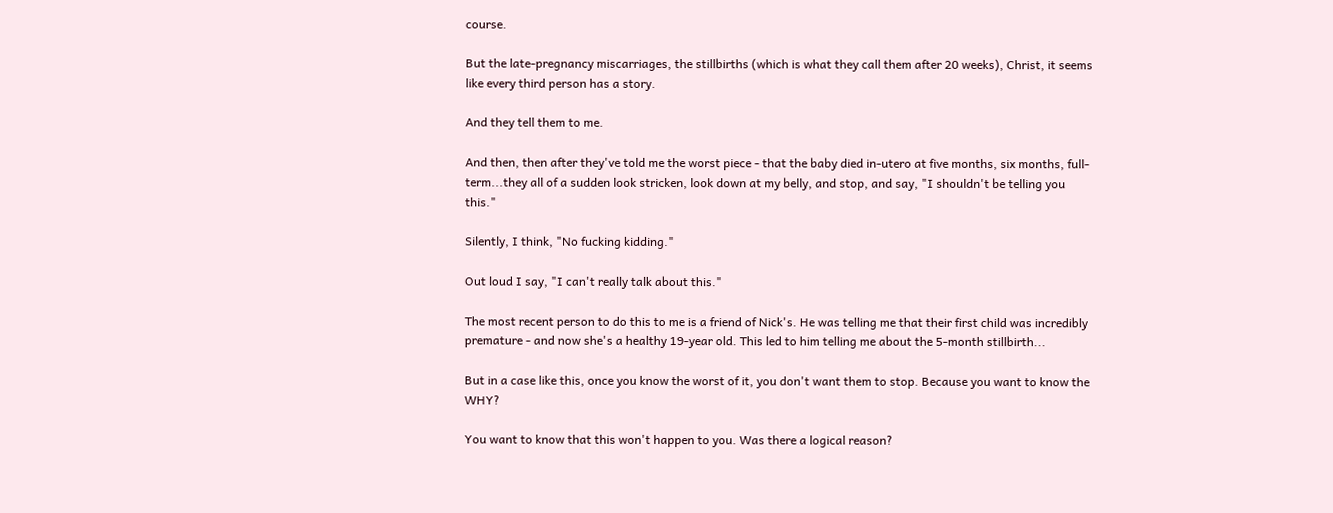course.

But the late-pregnancy miscarriages, the stillbirths (which is what they call them after 20 weeks), Christ, it seems like every third person has a story.

And they tell them to me.

And then, then after they've told me the worst piece - that the baby died in-utero at five months, six months, full-term...they all of a sudden look stricken, look down at my belly, and stop, and say, "I shouldn't be telling you this."

Silently, I think, "No fucking kidding."

Out loud I say, "I can't really talk about this."

The most recent person to do this to me is a friend of Nick's. He was telling me that their first child was incredibly premature - and now she's a healthy 19-year old. This led to him telling me about the 5-month stillbirth...

But in a case like this, once you know the worst of it, you don't want them to stop. Because you want to know the WHY?

You want to know that this won't happen to you. Was there a logical reason?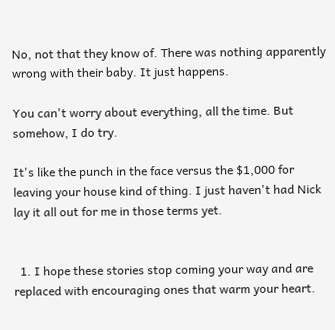No, not that they know of. There was nothing apparently wrong with their baby. It just happens.

You can't worry about everything, all the time. But somehow, I do try.

It's like the punch in the face versus the $1,000 for leaving your house kind of thing. I just haven't had Nick lay it all out for me in those terms yet.


  1. I hope these stories stop coming your way and are replaced with encouraging ones that warm your heart.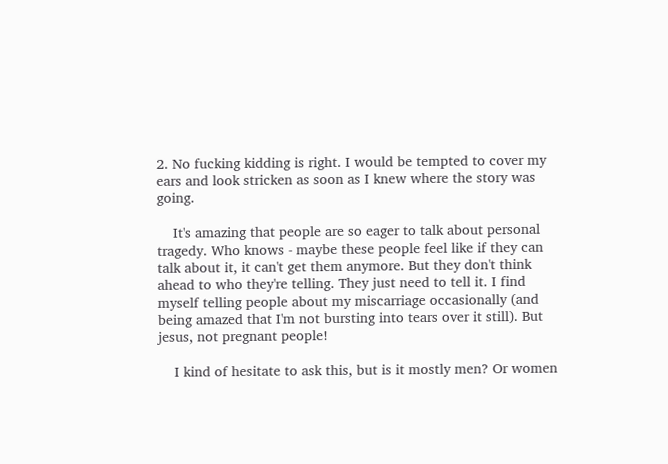2. No fucking kidding is right. I would be tempted to cover my ears and look stricken as soon as I knew where the story was going.

    It's amazing that people are so eager to talk about personal tragedy. Who knows - maybe these people feel like if they can talk about it, it can't get them anymore. But they don't think ahead to who they're telling. They just need to tell it. I find myself telling people about my miscarriage occasionally (and being amazed that I'm not bursting into tears over it still). But jesus, not pregnant people!

    I kind of hesitate to ask this, but is it mostly men? Or women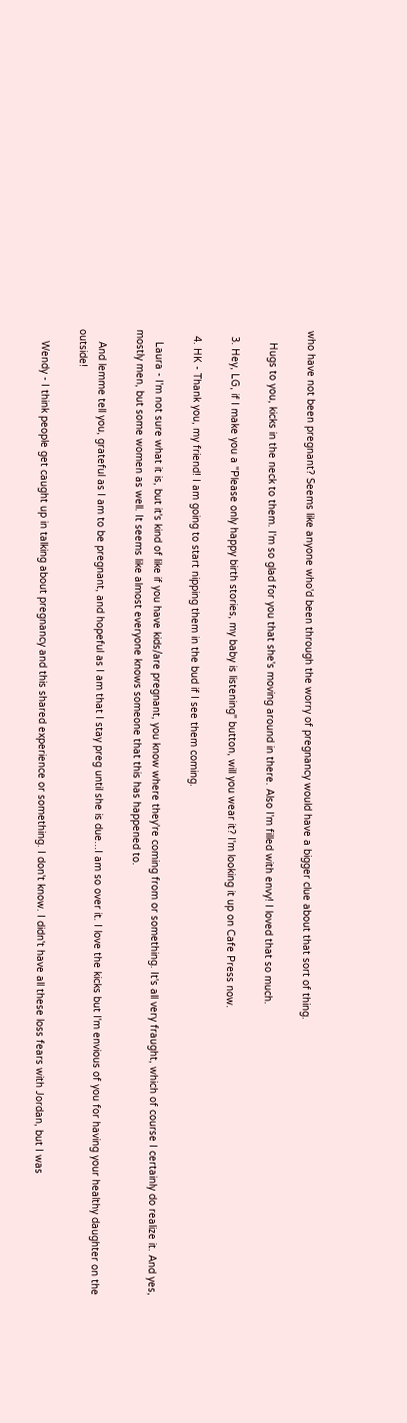who have not been pregnant? Seems like anyone who'd been through the worry of pregnancy would have a bigger clue about that sort of thing.

    Hugs to you, kicks in the neck to them. I'm so glad for you that she's moving around in there. Also I'm filled with envy! I loved that so much.

  3. Hey, LG, if I make you a "Please only happy birth stories, my baby is listening" button, will you wear it? I'm looking it up on Cafe Press now.

  4. HK - Thank you, my friend! I am going to start nipping them in the bud if I see them coming.

    Laura - I'm not sure what it is, but it's kind of like if you have kids/are pregnant, you know where they're coming from or something. It's all very fraught, which of course I certainly do realize it. And yes, mostly men, but some women as well. It seems like almost everyone knows someone that this has happened to.

    And lemme tell you, grateful as I am to be pregnant, and hopeful as I am that I stay preg until she is due...I am so over it. I love the kicks but I'm envious of you for having your healthy daughter on the outside!

    Wendy - I think people get caught up in talking about pregnancy and this shared experience or something. I don't know. I didn't have all these loss fears with Jordan, but I was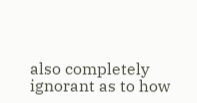also completely ignorant as to how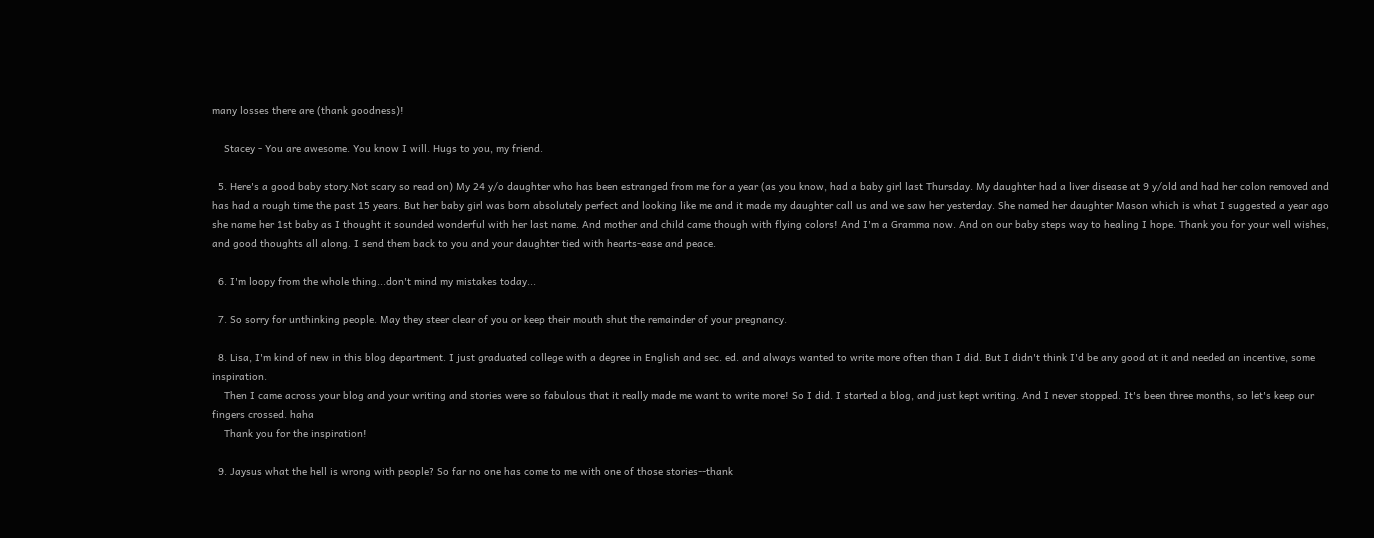many losses there are (thank goodness)!

    Stacey - You are awesome. You know I will. Hugs to you, my friend.

  5. Here's a good baby story.Not scary so read on) My 24 y/o daughter who has been estranged from me for a year (as you know, had a baby girl last Thursday. My daughter had a liver disease at 9 y/old and had her colon removed and has had a rough time the past 15 years. But her baby girl was born absolutely perfect and looking like me and it made my daughter call us and we saw her yesterday. She named her daughter Mason which is what I suggested a year ago she name her 1st baby as I thought it sounded wonderful with her last name. And mother and child came though with flying colors! And I'm a Gramma now. And on our baby steps way to healing I hope. Thank you for your well wishes, and good thoughts all along. I send them back to you and your daughter tied with hearts-ease and peace.

  6. I'm loopy from the whole thing...don't mind my mistakes today...

  7. So sorry for unthinking people. May they steer clear of you or keep their mouth shut the remainder of your pregnancy.

  8. Lisa, I'm kind of new in this blog department. I just graduated college with a degree in English and sec. ed. and always wanted to write more often than I did. But I didn't think I'd be any good at it and needed an incentive, some inspiration.
    Then I came across your blog and your writing and stories were so fabulous that it really made me want to write more! So I did. I started a blog, and just kept writing. And I never stopped. It's been three months, so let's keep our fingers crossed. haha
    Thank you for the inspiration!

  9. Jaysus what the hell is wrong with people? So far no one has come to me with one of those stories--thank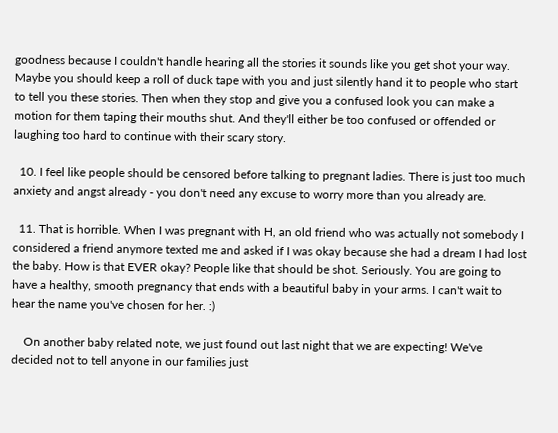goodness because I couldn't handle hearing all the stories it sounds like you get shot your way. Maybe you should keep a roll of duck tape with you and just silently hand it to people who start to tell you these stories. Then when they stop and give you a confused look you can make a motion for them taping their mouths shut. And they'll either be too confused or offended or laughing too hard to continue with their scary story.

  10. I feel like people should be censored before talking to pregnant ladies. There is just too much anxiety and angst already - you don't need any excuse to worry more than you already are.

  11. That is horrible. When I was pregnant with H, an old friend who was actually not somebody I considered a friend anymore texted me and asked if I was okay because she had a dream I had lost the baby. How is that EVER okay? People like that should be shot. Seriously. You are going to have a healthy, smooth pregnancy that ends with a beautiful baby in your arms. I can't wait to hear the name you've chosen for her. :)

    On another baby related note, we just found out last night that we are expecting! We've decided not to tell anyone in our families just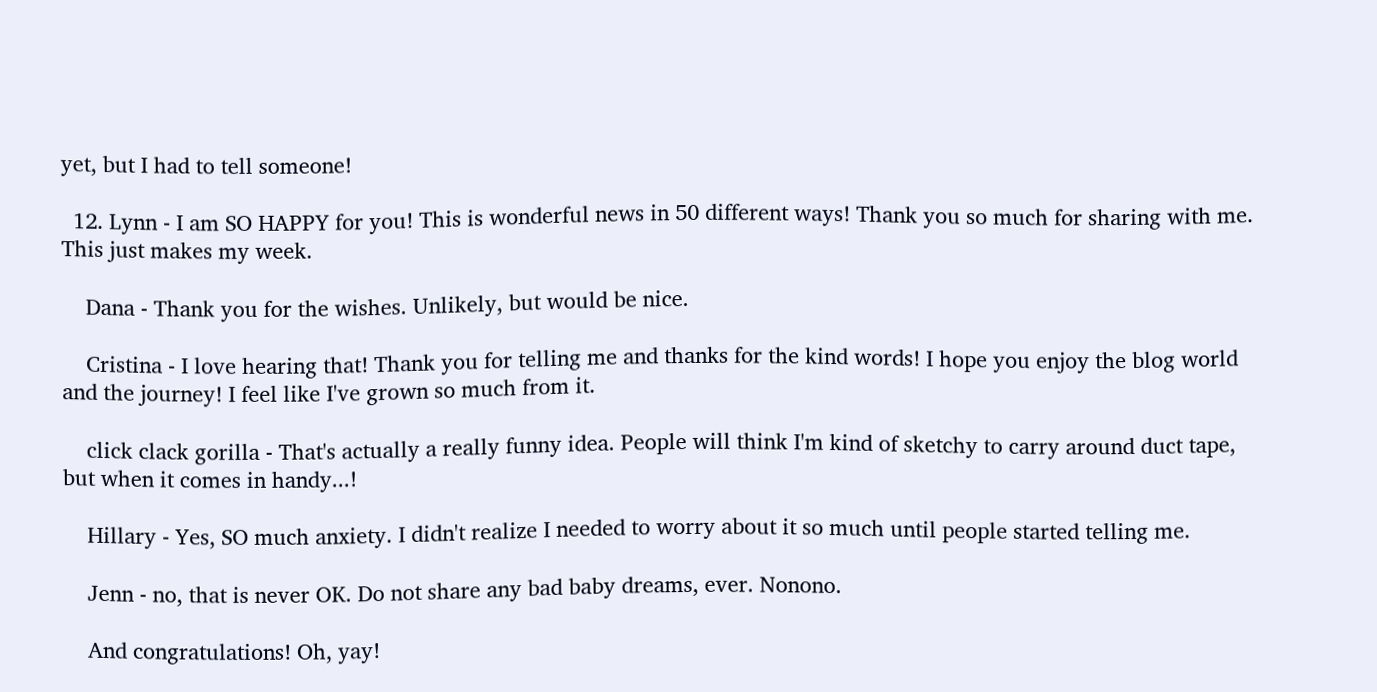yet, but I had to tell someone!

  12. Lynn - I am SO HAPPY for you! This is wonderful news in 50 different ways! Thank you so much for sharing with me. This just makes my week.

    Dana - Thank you for the wishes. Unlikely, but would be nice.

    Cristina - I love hearing that! Thank you for telling me and thanks for the kind words! I hope you enjoy the blog world and the journey! I feel like I've grown so much from it.

    click clack gorilla - That's actually a really funny idea. People will think I'm kind of sketchy to carry around duct tape, but when it comes in handy...!

    Hillary - Yes, SO much anxiety. I didn't realize I needed to worry about it so much until people started telling me.

    Jenn - no, that is never OK. Do not share any bad baby dreams, ever. Nonono.

    And congratulations! Oh, yay!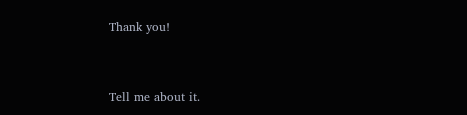Thank you!


Tell me about it.